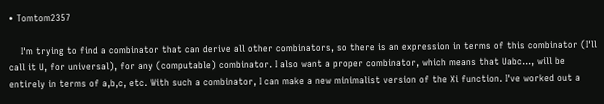• Tomtom2357

    I'm trying to find a combinator that can derive all other combinators, so there is an expression in terms of this combinator (I'll call it U, for universal), for any (computable) combinator. I also want a proper combinator, which means that Uabc..., will be entirely in terms of a,b,c, etc. With such a combinator, I can make a new minimalist version of the Xi function. I've worked out a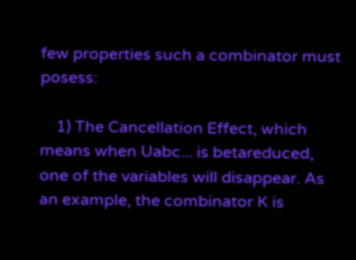few properties such a combinator must posess:

    1) The Cancellation Effect, which means when Uabc... is betareduced, one of the variables will disappear. As an example, the combinator K is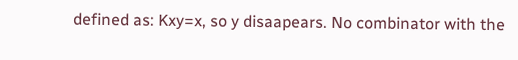defined as: Kxy=x, so y disaapears. No combinator with the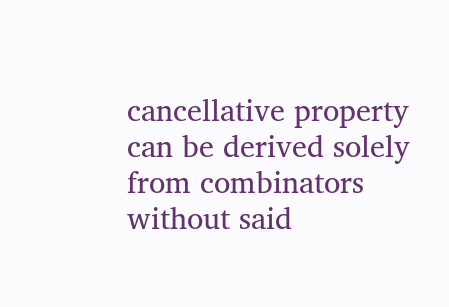cancellative property can be derived solely from combinators without said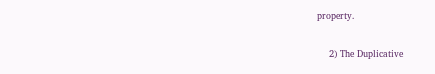property.

    2) The Duplicative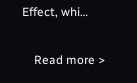Effect, whi…

    Read more >